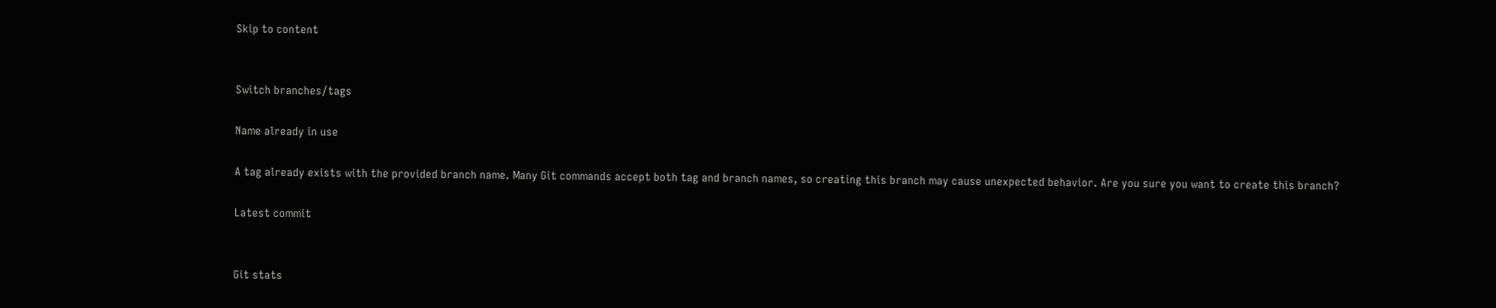Skip to content


Switch branches/tags

Name already in use

A tag already exists with the provided branch name. Many Git commands accept both tag and branch names, so creating this branch may cause unexpected behavior. Are you sure you want to create this branch?

Latest commit


Git stats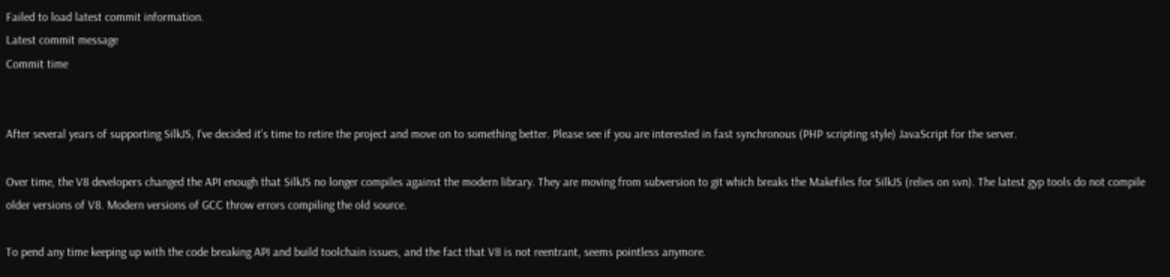Failed to load latest commit information.
Latest commit message
Commit time


After several years of supporting SilkJS, I've decided it's time to retire the project and move on to something better. Please see if you are interested in fast synchronous (PHP scripting style) JavaScript for the server.

Over time, the V8 developers changed the API enough that SilkJS no longer compiles against the modern library. They are moving from subversion to git which breaks the Makefiles for SilkJS (relies on svn). The latest gyp tools do not compile older versions of V8. Modern versions of GCC throw errors compiling the old source.

To pend any time keeping up with the code breaking API and build toolchain issues, and the fact that V8 is not reentrant, seems pointless anymore.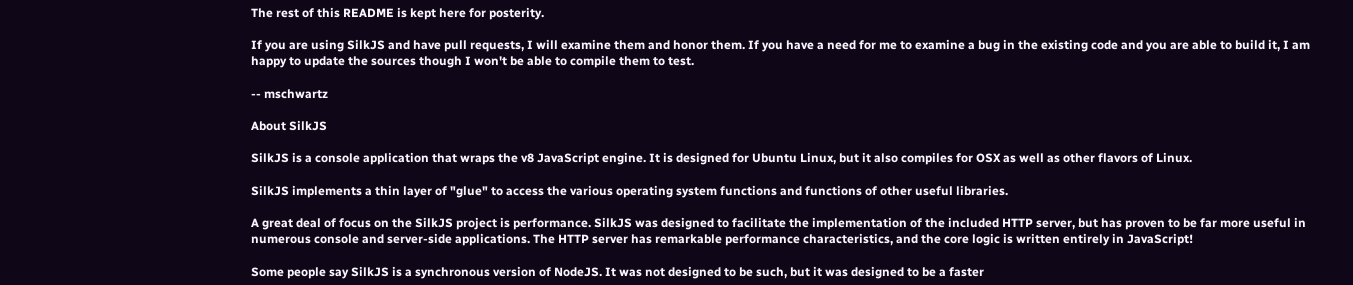The rest of this README is kept here for posterity.

If you are using SilkJS and have pull requests, I will examine them and honor them. If you have a need for me to examine a bug in the existing code and you are able to build it, I am happy to update the sources though I won't be able to compile them to test.

-- mschwartz

About SilkJS

SilkJS is a console application that wraps the v8 JavaScript engine. It is designed for Ubuntu Linux, but it also compiles for OSX as well as other flavors of Linux.

SilkJS implements a thin layer of "glue" to access the various operating system functions and functions of other useful libraries.

A great deal of focus on the SilkJS project is performance. SilkJS was designed to facilitate the implementation of the included HTTP server, but has proven to be far more useful in numerous console and server-side applications. The HTTP server has remarkable performance characteristics, and the core logic is written entirely in JavaScript!

Some people say SilkJS is a synchronous version of NodeJS. It was not designed to be such, but it was designed to be a faster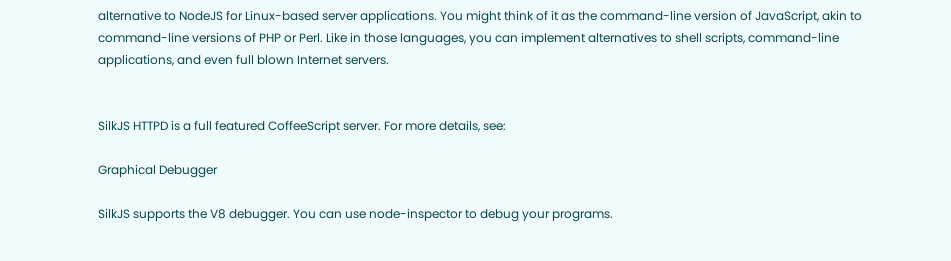alternative to NodeJS for Linux-based server applications. You might think of it as the command-line version of JavaScript, akin to command-line versions of PHP or Perl. Like in those languages, you can implement alternatives to shell scripts, command-line applications, and even full blown Internet servers.


SilkJS HTTPD is a full featured CoffeeScript server. For more details, see:

Graphical Debugger

SilkJS supports the V8 debugger. You can use node-inspector to debug your programs.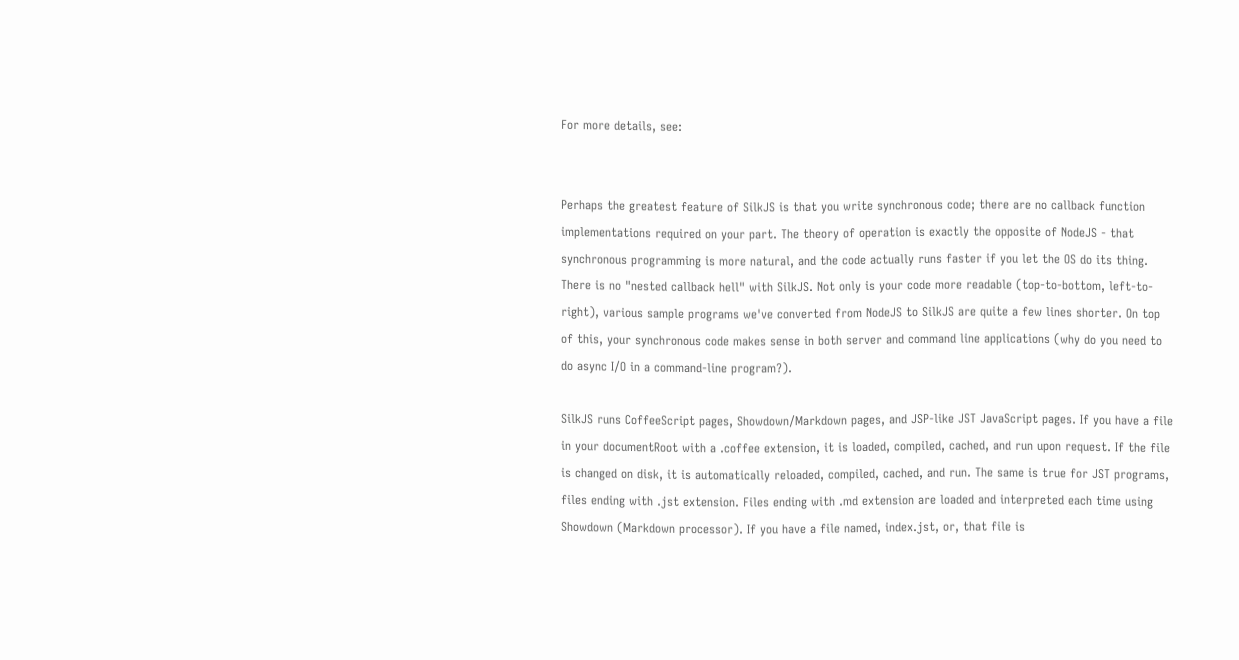For more details, see:


Perhaps the greatest feature of SilkJS is that you write synchronous code; there are no callback function implementations required on your part. The theory of operation is exactly the opposite of NodeJS - that synchronous programming is more natural, and the code actually runs faster if you let the OS do its thing. There is no "nested callback hell" with SilkJS. Not only is your code more readable (top-to-bottom, left-to-right), various sample programs we've converted from NodeJS to SilkJS are quite a few lines shorter. On top of this, your synchronous code makes sense in both server and command line applications (why do you need to do async I/O in a command-line program?).

SilkJS runs CoffeeScript pages, Showdown/Markdown pages, and JSP-like JST JavaScript pages. If you have a file in your documentRoot with a .coffee extension, it is loaded, compiled, cached, and run upon request. If the file is changed on disk, it is automatically reloaded, compiled, cached, and run. The same is true for JST programs, files ending with .jst extension. Files ending with .md extension are loaded and interpreted each time using Showdown (Markdown processor). If you have a file named, index.jst, or, that file is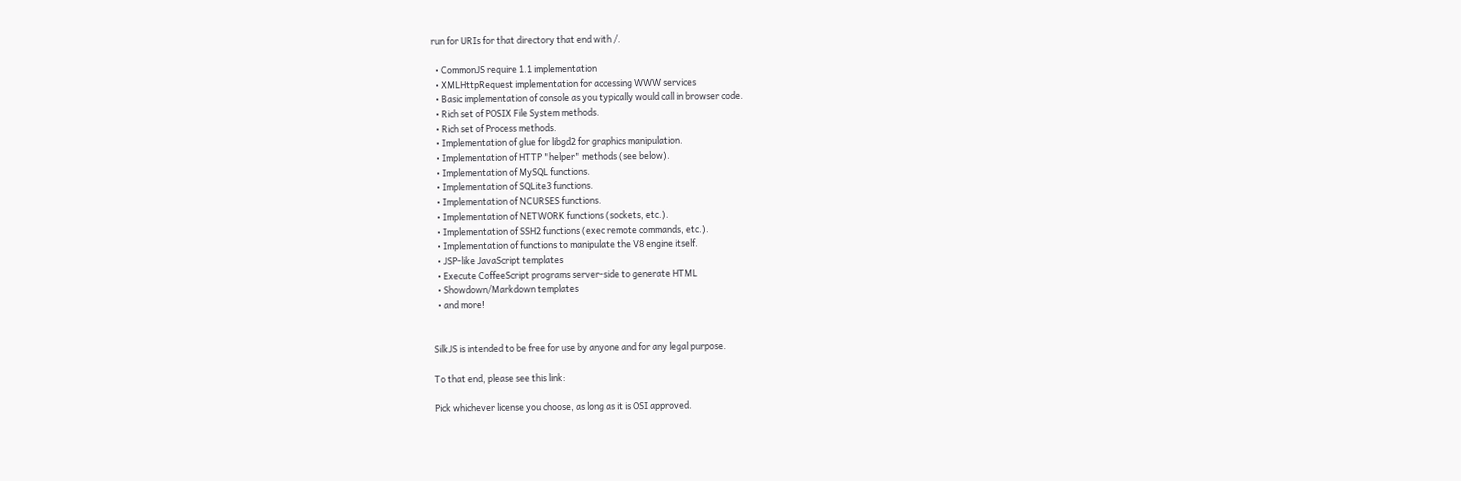run for URIs for that directory that end with /.

  • CommonJS require 1.1 implementation
  • XMLHttpRequest implementation for accessing WWW services
  • Basic implementation of console as you typically would call in browser code.
  • Rich set of POSIX File System methods.
  • Rich set of Process methods.
  • Implementation of glue for libgd2 for graphics manipulation.
  • Implementation of HTTP "helper" methods (see below).
  • Implementation of MySQL functions.
  • Implementation of SQLite3 functions.
  • Implementation of NCURSES functions.
  • Implementation of NETWORK functions (sockets, etc.).
  • Implementation of SSH2 functions (exec remote commands, etc.).
  • Implementation of functions to manipulate the V8 engine itself.
  • JSP-like JavaScript templates
  • Execute CoffeeScript programs server-side to generate HTML
  • Showdown/Markdown templates
  • and more!


SilkJS is intended to be free for use by anyone and for any legal purpose.

To that end, please see this link:

Pick whichever license you choose, as long as it is OSI approved.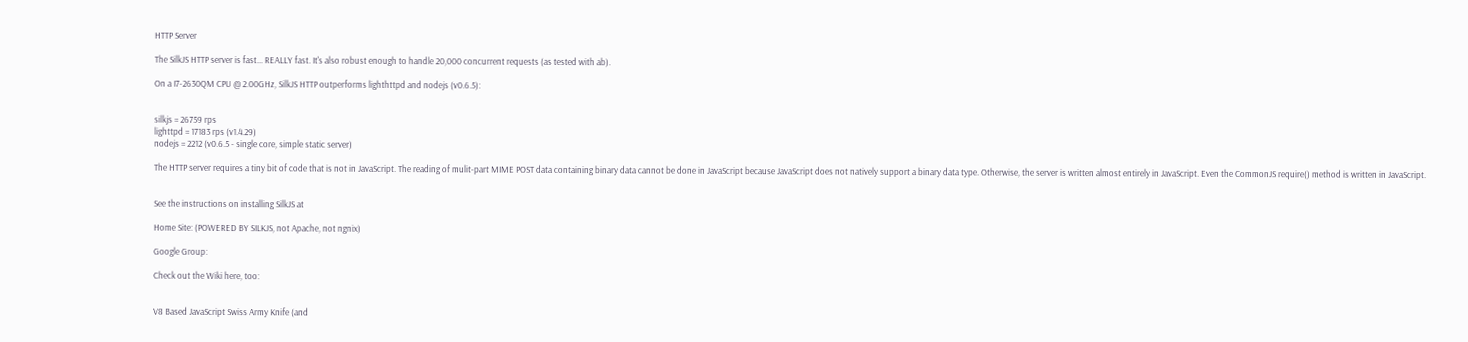HTTP Server

The SilkJS HTTP server is fast... REALLY fast. It's also robust enough to handle 20,000 concurrent requests (as tested with ab).

On a I7-2630QM CPU @ 2.00GHz, SilkJS HTTP outperforms lighthttpd and nodejs (v0.6.5):


silkjs = 26759 rps
lighttpd = 17183 rps (v1.4.29)
nodejs = 2212 (v0.6.5 - single core, simple static server)

The HTTP server requires a tiny bit of code that is not in JavaScript. The reading of mulit-part MIME POST data containing binary data cannot be done in JavaScript because JavaScript does not natively support a binary data type. Otherwise, the server is written almost entirely in JavaScript. Even the CommonJS require() method is written in JavaScript.


See the instructions on installing SilkJS at

Home Site: (POWERED BY SILKJS, not Apache, not ngnix)

Google Group:

Check out the Wiki here, too:


V8 Based JavaScript Swiss Army Knife (and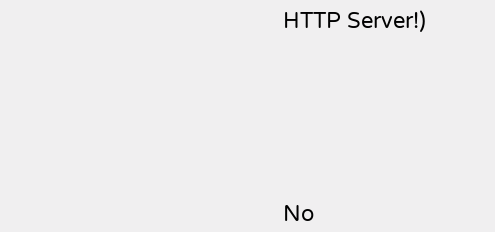HTTP Server!)







No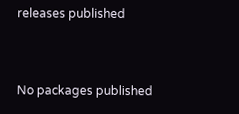releases published


No packages published